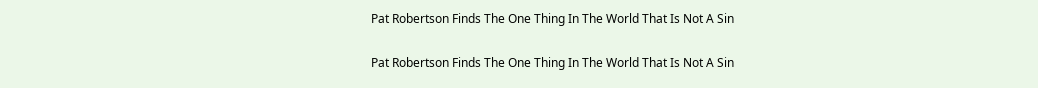Pat Robertson Finds The One Thing In The World That Is Not A Sin

Pat Robertson Finds The One Thing In The World That Is Not A Sin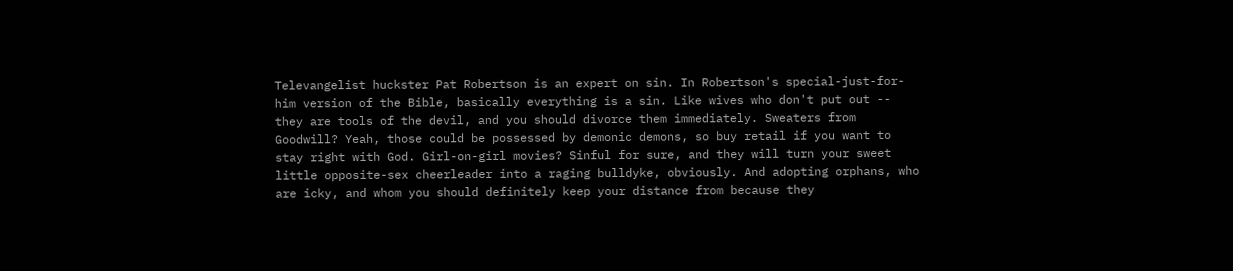Televangelist huckster Pat Robertson is an expert on sin. In Robertson's special-just-for-him version of the Bible, basically everything is a sin. Like wives who don't put out -- they are tools of the devil, and you should divorce them immediately. Sweaters from Goodwill? Yeah, those could be possessed by demonic demons, so buy retail if you want to stay right with God. Girl-on-girl movies? Sinful for sure, and they will turn your sweet little opposite-sex cheerleader into a raging bulldyke, obviously. And adopting orphans, who are icky, and whom you should definitely keep your distance from because they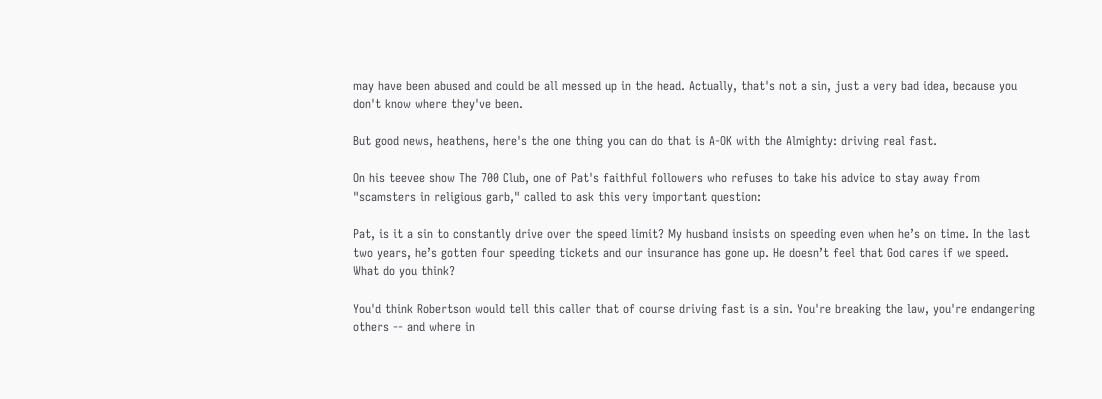may have been abused and could be all messed up in the head. Actually, that's not a sin, just a very bad idea, because you don't know where they've been.

But good news, heathens, here's the one thing you can do that is A-OK with the Almighty: driving real fast.

On his teevee show The 700 Club, one of Pat's faithful followers who refuses to take his advice to stay away from "scamsters in religious garb," called to ask this very important question:

Pat, is it a sin to constantly drive over the speed limit? My husband insists on speeding even when he’s on time. In the last two years, he’s gotten four speeding tickets and our insurance has gone up. He doesn’t feel that God cares if we speed. What do you think?

You'd think Robertson would tell this caller that of course driving fast is a sin. You're breaking the law, you're endangering others -- and where in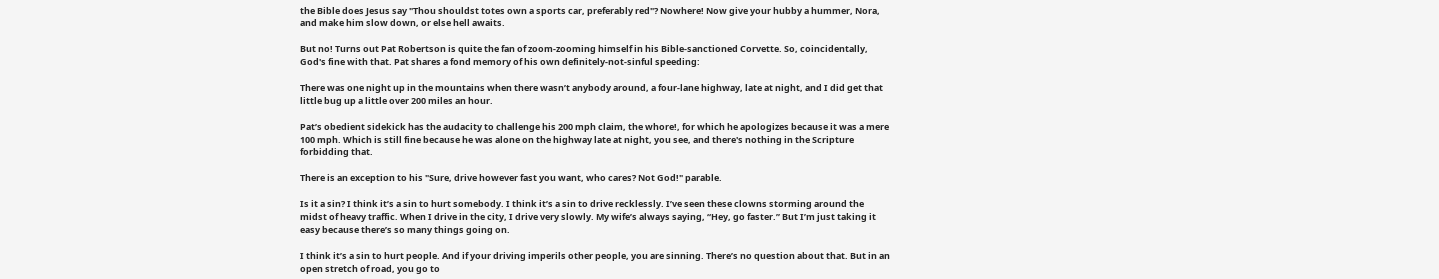the Bible does Jesus say "Thou shouldst totes own a sports car, preferably red"? Nowhere! Now give your hubby a hummer, Nora, and make him slow down, or else hell awaits.

But no! Turns out Pat Robertson is quite the fan of zoom-zooming himself in his Bible-sanctioned Corvette. So, coincidentally, God's fine with that. Pat shares a fond memory of his own definitely-not-sinful speeding:

There was one night up in the mountains when there wasn’t anybody around, a four-lane highway, late at night, and I did get that little bug up a little over 200 miles an hour.

Pat’s obedient sidekick has the audacity to challenge his 200 mph claim, the whore!, for which he apologizes because it was a mere 100 mph. Which is still fine because he was alone on the highway late at night, you see, and there's nothing in the Scripture forbidding that.

There is an exception to his "Sure, drive however fast you want, who cares? Not God!" parable.

Is it a sin? I think it’s a sin to hurt somebody. I think it’s a sin to drive recklessly. I’ve seen these clowns storming around the midst of heavy traffic. When I drive in the city, I drive very slowly. My wife’s always saying, “Hey, go faster.” But I’m just taking it easy because there’s so many things going on.

I think it’s a sin to hurt people. And if your driving imperils other people, you are sinning. There’s no question about that. But in an open stretch of road, you go to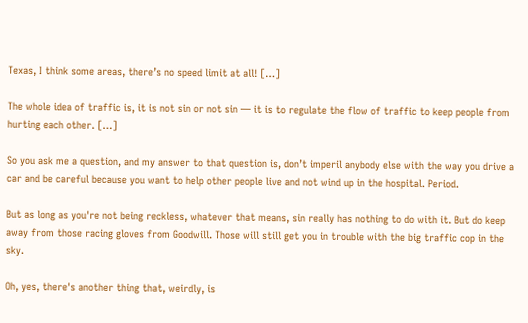Texas, I think some areas, there’s no speed limit at all! […]

The whole idea of traffic is, it is not sin or not sin — it is to regulate the flow of traffic to keep people from hurting each other. […]

So you ask me a question, and my answer to that question is, don’t imperil anybody else with the way you drive a car and be careful because you want to help other people live and not wind up in the hospital. Period.

But as long as you're not being reckless, whatever that means, sin really has nothing to do with it. But do keep away from those racing gloves from Goodwill. Those will still get you in trouble with the big traffic cop in the sky.

Oh, yes, there's another thing that, weirdly, is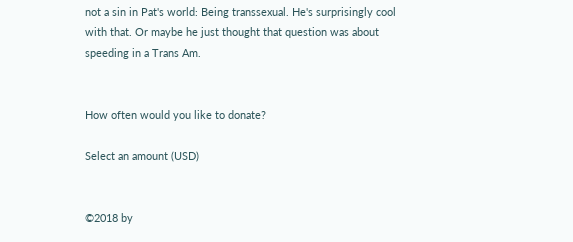not a sin in Pat's world: Being transsexual. He's surprisingly cool with that. Or maybe he just thought that question was about speeding in a Trans Am.


How often would you like to donate?

Select an amount (USD)


©2018 by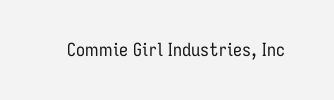Commie Girl Industries, Inc